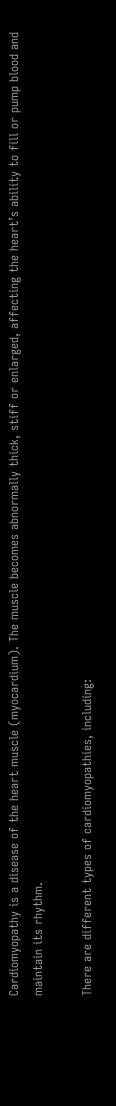Cardiomyopathy is a disease of the heart muscle (myocardium). The muscle becomes abnormally thick, stiff or enlarged, affecting the heart’s ability to fill or pump blood and maintain its rhythm.

There are different types of cardiomyopathies, including: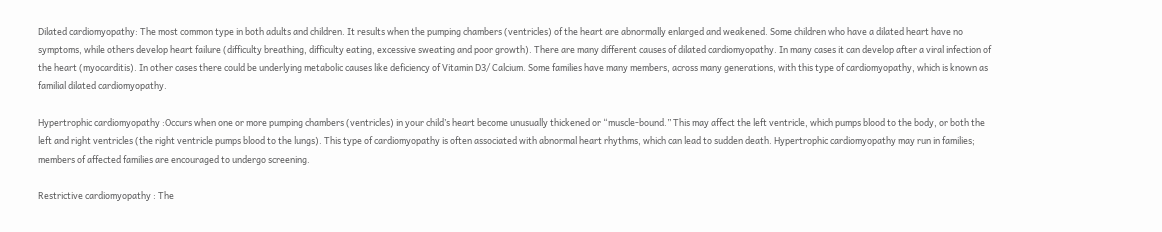Dilated cardiomyopathy: The most common type in both adults and children. It results when the pumping chambers (ventricles) of the heart are abnormally enlarged and weakened. Some children who have a dilated heart have no symptoms, while others develop heart failure (difficulty breathing, difficulty eating, excessive sweating and poor growth). There are many different causes of dilated cardiomyopathy. In many cases it can develop after a viral infection of the heart (myocarditis). In other cases there could be underlying metabolic causes like deficiency of Vitamin D3/ Calcium. Some families have many members, across many generations, with this type of cardiomyopathy, which is known as familial dilated cardiomyopathy.

Hypertrophic cardiomyopathy :Occurs when one or more pumping chambers (ventricles) in your child’s heart become unusually thickened or “muscle-bound.” This may affect the left ventricle, which pumps blood to the body, or both the left and right ventricles (the right ventricle pumps blood to the lungs). This type of cardiomyopathy is often associated with abnormal heart rhythms, which can lead to sudden death. Hypertrophic cardiomyopathy may run in families; members of affected families are encouraged to undergo screening.

Restrictive cardiomyopathy : The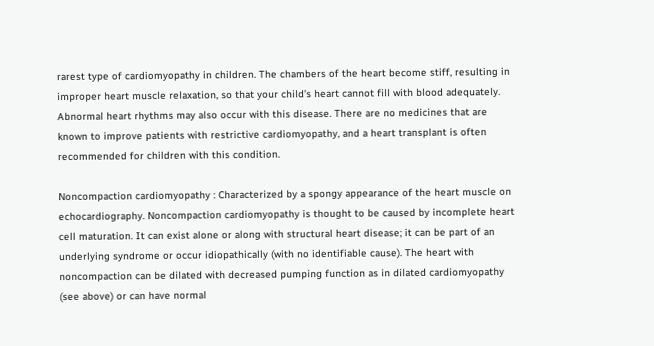rarest type of cardiomyopathy in children. The chambers of the heart become stiff, resulting in improper heart muscle relaxation, so that your child’s heart cannot fill with blood adequately. Abnormal heart rhythms may also occur with this disease. There are no medicines that are known to improve patients with restrictive cardiomyopathy, and a heart transplant is often recommended for children with this condition.

Noncompaction cardiomyopathy : Characterized by a spongy appearance of the heart muscle on echocardiography. Noncompaction cardiomyopathy is thought to be caused by incomplete heart cell maturation. It can exist alone or along with structural heart disease; it can be part of an underlying syndrome or occur idiopathically (with no identifiable cause). The heart with noncompaction can be dilated with decreased pumping function as in dilated cardiomyopathy (see above) or can have normal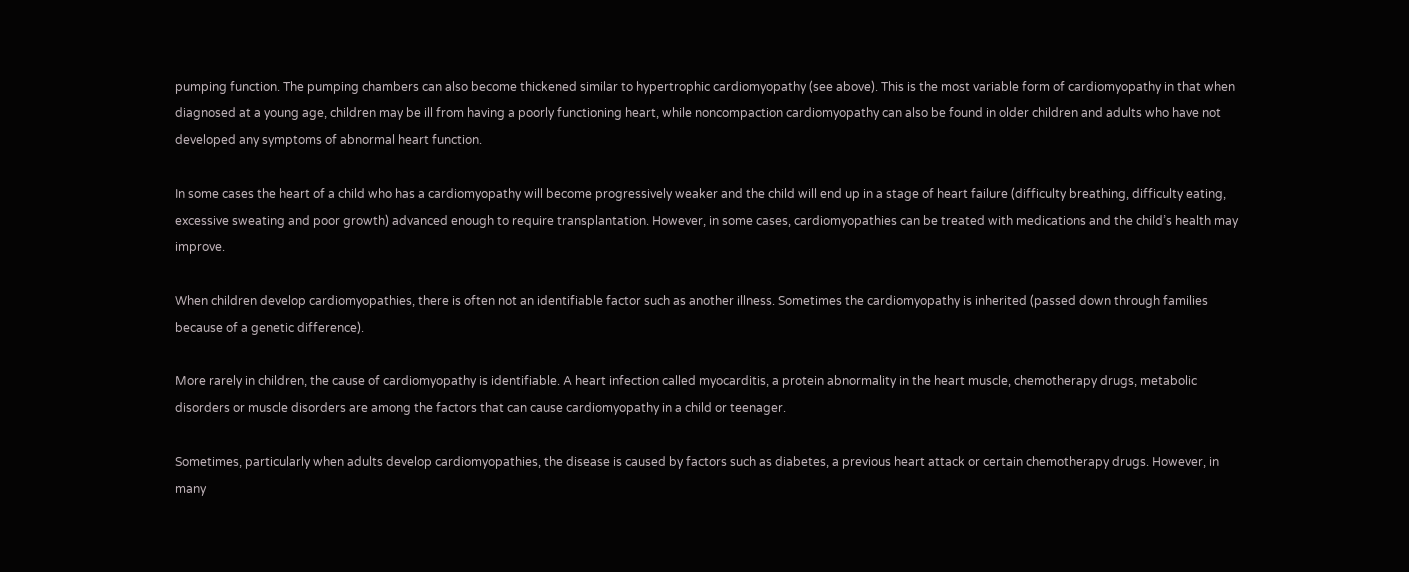pumping function. The pumping chambers can also become thickened similar to hypertrophic cardiomyopathy (see above). This is the most variable form of cardiomyopathy in that when diagnosed at a young age, children may be ill from having a poorly functioning heart, while noncompaction cardiomyopathy can also be found in older children and adults who have not developed any symptoms of abnormal heart function.

In some cases the heart of a child who has a cardiomyopathy will become progressively weaker and the child will end up in a stage of heart failure (difficulty breathing, difficulty eating, excessive sweating and poor growth) advanced enough to require transplantation. However, in some cases, cardiomyopathies can be treated with medications and the child’s health may improve.

When children develop cardiomyopathies, there is often not an identifiable factor such as another illness. Sometimes the cardiomyopathy is inherited (passed down through families because of a genetic difference).

More rarely in children, the cause of cardiomyopathy is identifiable. A heart infection called myocarditis, a protein abnormality in the heart muscle, chemotherapy drugs, metabolic disorders or muscle disorders are among the factors that can cause cardiomyopathy in a child or teenager.

Sometimes, particularly when adults develop cardiomyopathies, the disease is caused by factors such as diabetes, a previous heart attack or certain chemotherapy drugs. However, in many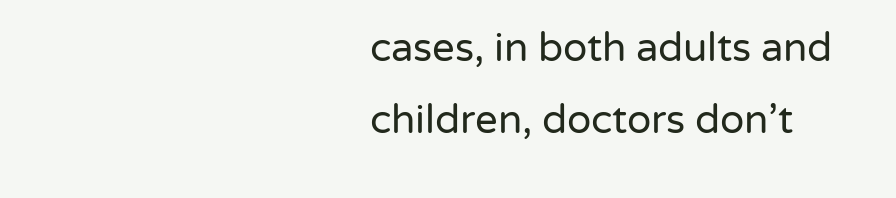cases, in both adults and children, doctors don’t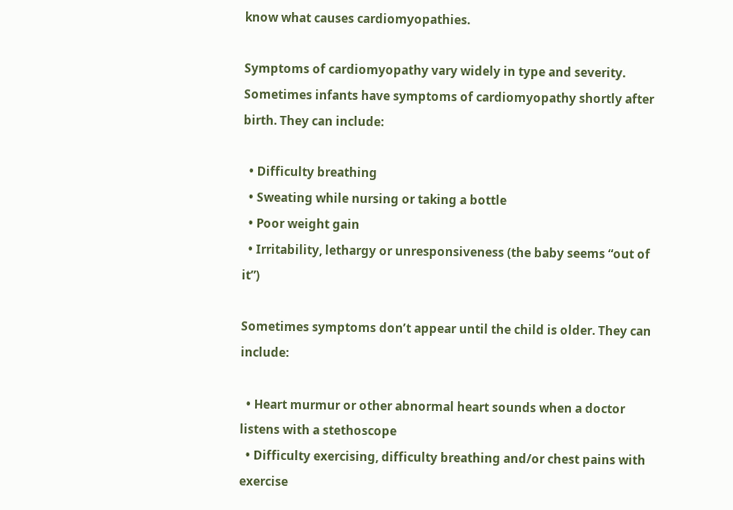know what causes cardiomyopathies.

Symptoms of cardiomyopathy vary widely in type and severity. Sometimes infants have symptoms of cardiomyopathy shortly after birth. They can include:

  • Difficulty breathing
  • Sweating while nursing or taking a bottle
  • Poor weight gain
  • Irritability, lethargy or unresponsiveness (the baby seems “out of it”)

Sometimes symptoms don’t appear until the child is older. They can include:

  • Heart murmur or other abnormal heart sounds when a doctor listens with a stethoscope
  • Difficulty exercising, difficulty breathing and/or chest pains with exercise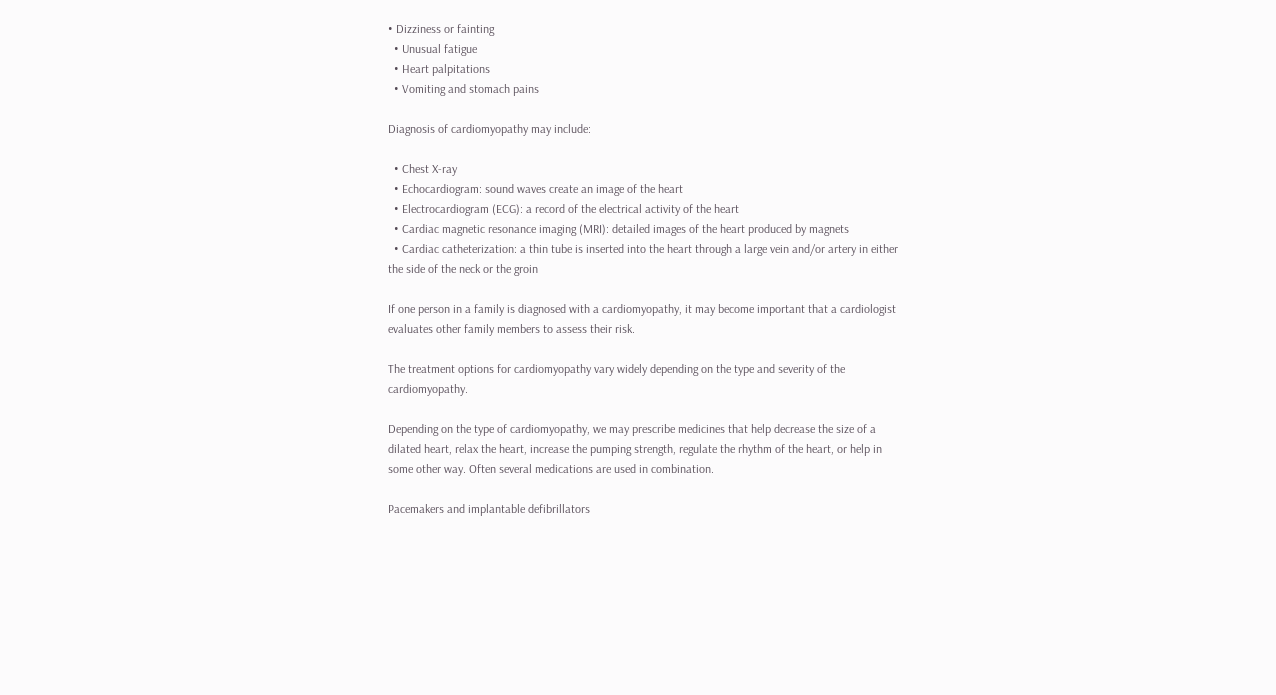• Dizziness or fainting
  • Unusual fatigue
  • Heart palpitations
  • Vomiting and stomach pains

Diagnosis of cardiomyopathy may include:

  • Chest X-ray
  • Echocardiogram: sound waves create an image of the heart
  • Electrocardiogram (ECG): a record of the electrical activity of the heart
  • Cardiac magnetic resonance imaging (MRI): detailed images of the heart produced by magnets
  • Cardiac catheterization: a thin tube is inserted into the heart through a large vein and/or artery in either the side of the neck or the groin

If one person in a family is diagnosed with a cardiomyopathy, it may become important that a cardiologist evaluates other family members to assess their risk.

The treatment options for cardiomyopathy vary widely depending on the type and severity of the cardiomyopathy.

Depending on the type of cardiomyopathy, we may prescribe medicines that help decrease the size of a dilated heart, relax the heart, increase the pumping strength, regulate the rhythm of the heart, or help in some other way. Often several medications are used in combination.

Pacemakers and implantable defibrillators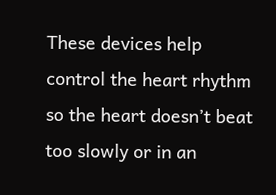These devices help control the heart rhythm so the heart doesn’t beat too slowly or in an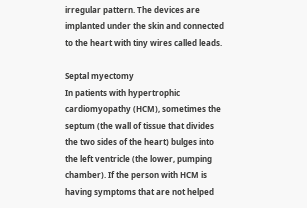irregular pattern. The devices are implanted under the skin and connected to the heart with tiny wires called leads.

Septal myectomy
In patients with hypertrophic cardiomyopathy (HCM), sometimes the septum (the wall of tissue that divides the two sides of the heart) bulges into the left ventricle (the lower, pumping chamber). If the person with HCM is having symptoms that are not helped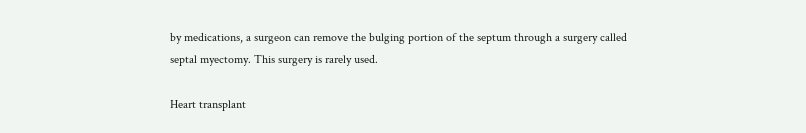by medications, a surgeon can remove the bulging portion of the septum through a surgery called septal myectomy. This surgery is rarely used.

Heart transplant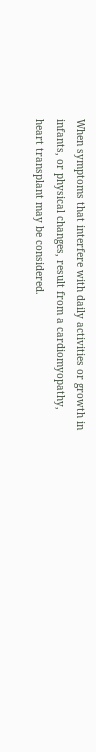When symptoms that interfere with daily activities or growth in infants, or physical changes, result from a cardiomyopathy, heart transplant may be considered.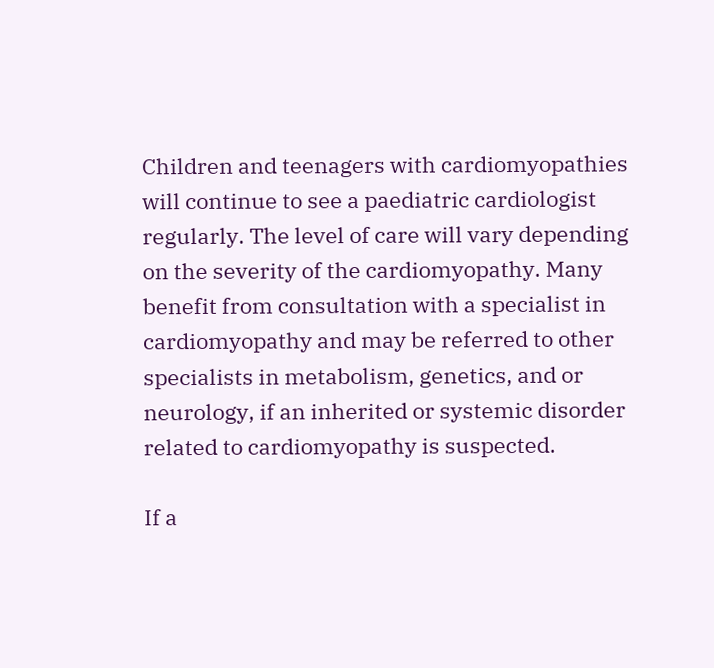Children and teenagers with cardiomyopathies will continue to see a paediatric cardiologist regularly. The level of care will vary depending on the severity of the cardiomyopathy. Many benefit from consultation with a specialist in cardiomyopathy and may be referred to other specialists in metabolism, genetics, and or neurology, if an inherited or systemic disorder related to cardiomyopathy is suspected.

If a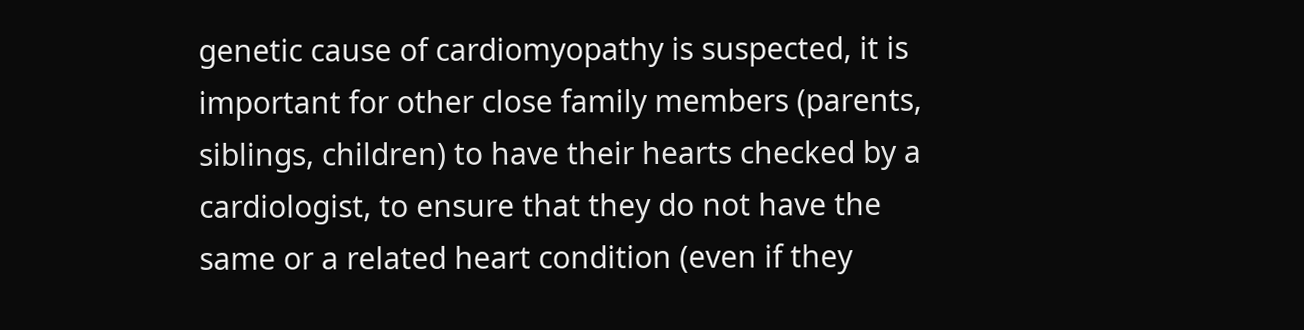genetic cause of cardiomyopathy is suspected, it is important for other close family members (parents, siblings, children) to have their hearts checked by a cardiologist, to ensure that they do not have the same or a related heart condition (even if they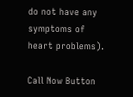do not have any symptoms of heart problems).

Call Now Button